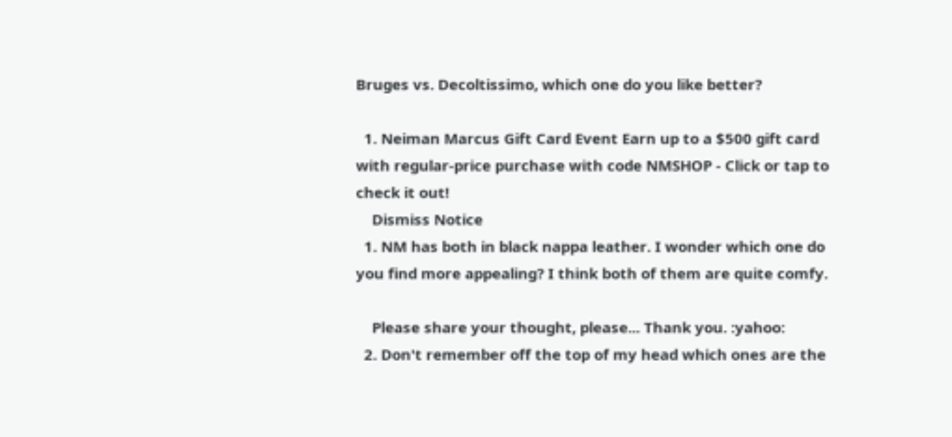Bruges vs. Decoltissimo, which one do you like better?

  1. Neiman Marcus Gift Card Event Earn up to a $500 gift card with regular-price purchase with code NMSHOP - Click or tap to check it out!
    Dismiss Notice
  1. NM has both in black nappa leather. I wonder which one do you find more appealing? I think both of them are quite comfy.

    Please share your thought, please... Thank you. :yahoo:
  2. Don't remember off the top of my head which ones are the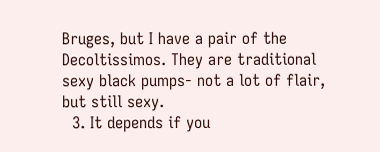Bruges, but I have a pair of the Decoltissimos. They are traditional sexy black pumps- not a lot of flair, but still sexy.
  3. It depends if you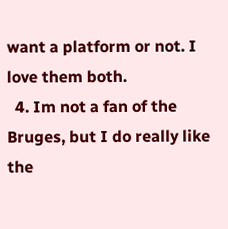want a platform or not. I love them both.
  4. Im not a fan of the Bruges, but I do really like the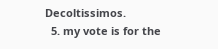Decoltissimos.
  5. my vote is for the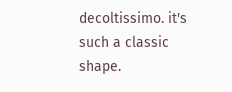decoltissimo. it's such a classic shape.